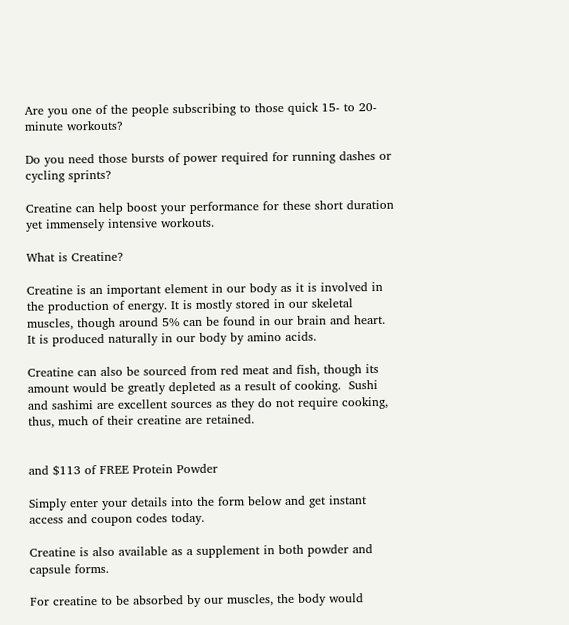Are you one of the people subscribing to those quick 15- to 20-minute workouts?

Do you need those bursts of power required for running dashes or cycling sprints?

Creatine can help boost your performance for these short duration yet immensely intensive workouts.

What is Creatine?

Creatine is an important element in our body as it is involved in the production of energy. It is mostly stored in our skeletal muscles, though around 5% can be found in our brain and heart.  It is produced naturally in our body by amino acids.

Creatine can also be sourced from red meat and fish, though its amount would be greatly depleted as a result of cooking.  Sushi and sashimi are excellent sources as they do not require cooking, thus, much of their creatine are retained.


and $113 of FREE Protein Powder

Simply enter your details into the form below and get instant access and coupon codes today.

Creatine is also available as a supplement in both powder and capsule forms.

For creatine to be absorbed by our muscles, the body would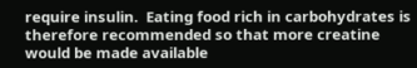require insulin.  Eating food rich in carbohydrates is therefore recommended so that more creatine would be made available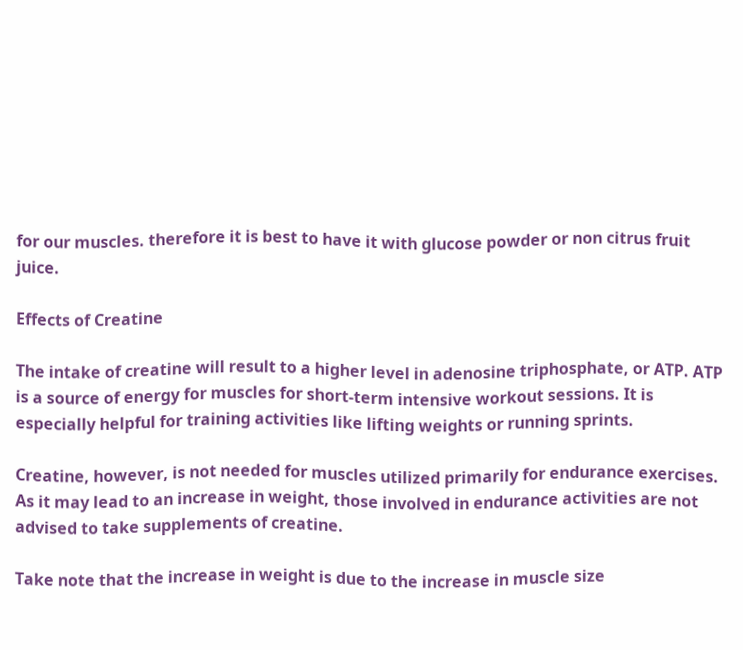for our muscles. therefore it is best to have it with glucose powder or non citrus fruit juice.

Effects of Creatine

The intake of creatine will result to a higher level in adenosine triphosphate, or ATP. ATP is a source of energy for muscles for short-term intensive workout sessions. It is especially helpful for training activities like lifting weights or running sprints.

Creatine, however, is not needed for muscles utilized primarily for endurance exercises.  As it may lead to an increase in weight, those involved in endurance activities are not advised to take supplements of creatine.

Take note that the increase in weight is due to the increase in muscle size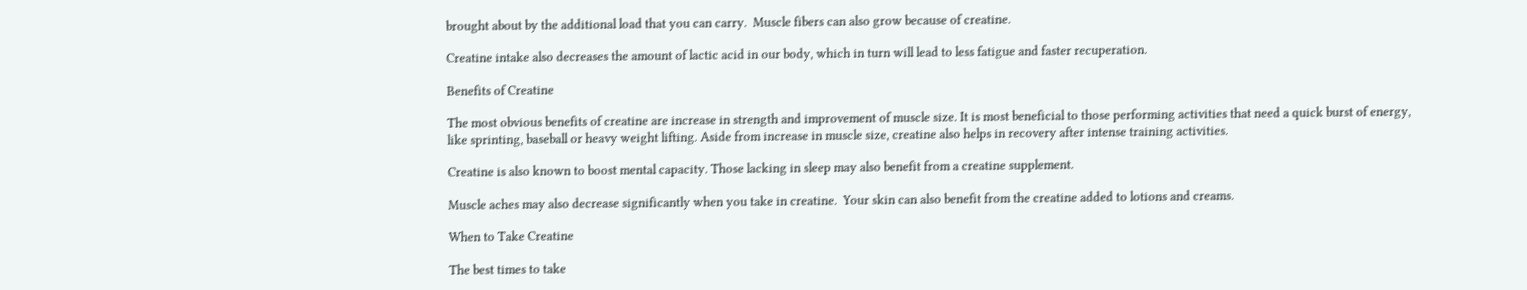brought about by the additional load that you can carry.  Muscle fibers can also grow because of creatine.

Creatine intake also decreases the amount of lactic acid in our body, which in turn will lead to less fatigue and faster recuperation.

Benefits of Creatine

The most obvious benefits of creatine are increase in strength and improvement of muscle size. It is most beneficial to those performing activities that need a quick burst of energy, like sprinting, baseball or heavy weight lifting. Aside from increase in muscle size, creatine also helps in recovery after intense training activities.

Creatine is also known to boost mental capacity. Those lacking in sleep may also benefit from a creatine supplement.

Muscle aches may also decrease significantly when you take in creatine.  Your skin can also benefit from the creatine added to lotions and creams.

When to Take Creatine

The best times to take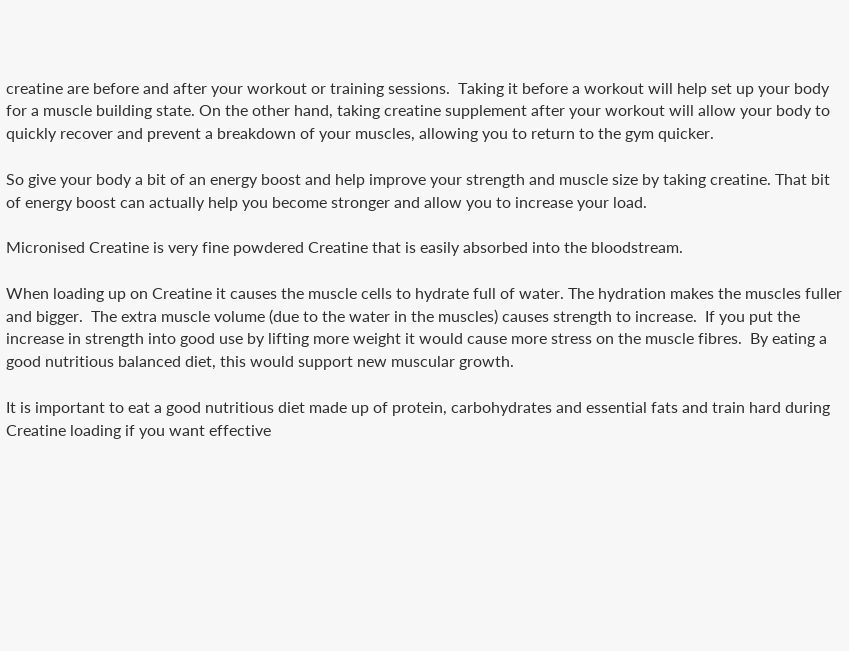creatine are before and after your workout or training sessions.  Taking it before a workout will help set up your body for a muscle building state. On the other hand, taking creatine supplement after your workout will allow your body to quickly recover and prevent a breakdown of your muscles, allowing you to return to the gym quicker.

So give your body a bit of an energy boost and help improve your strength and muscle size by taking creatine. That bit of energy boost can actually help you become stronger and allow you to increase your load.

Micronised Creatine is very fine powdered Creatine that is easily absorbed into the bloodstream.

When loading up on Creatine it causes the muscle cells to hydrate full of water. The hydration makes the muscles fuller and bigger.  The extra muscle volume (due to the water in the muscles) causes strength to increase.  If you put the increase in strength into good use by lifting more weight it would cause more stress on the muscle fibres.  By eating a good nutritious balanced diet, this would support new muscular growth.

It is important to eat a good nutritious diet made up of protein, carbohydrates and essential fats and train hard during Creatine loading if you want effective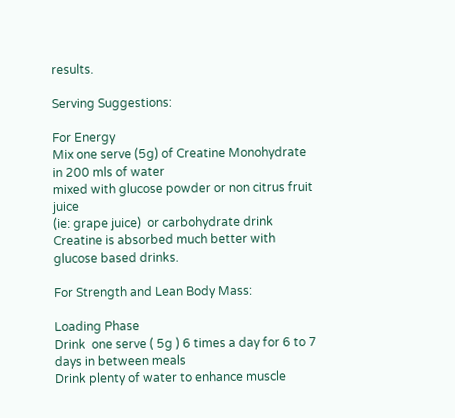results.

Serving Suggestions:

For Energy
Mix one serve (5g) of Creatine Monohydrate in 200 mls of water
mixed with glucose powder or non citrus fruit juice
(ie: grape juice)  or carbohydrate drink
Creatine is absorbed much better with glucose based drinks.

For Strength and Lean Body Mass:

Loading Phase
Drink  one serve ( 5g ) 6 times a day for 6 to 7 days in between meals
Drink plenty of water to enhance muscle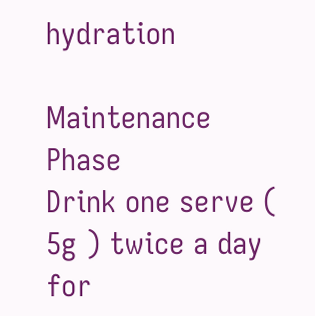hydration

Maintenance Phase
Drink one serve ( 5g ) twice a day for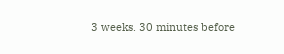3 weeks. 30 minutes before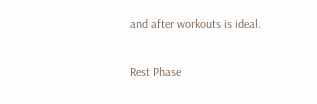and after workouts is ideal.

Rest Phase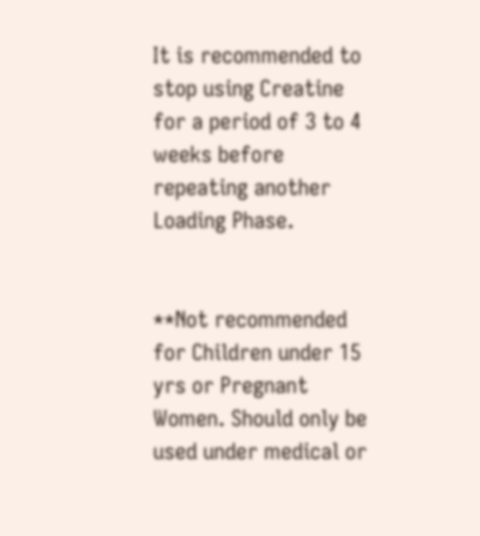It is recommended to stop using Creatine for a period of 3 to 4 weeks before repeating another Loading Phase.


**Not recommended for Children under 15 yrs or Pregnant Women. Should only be used under medical or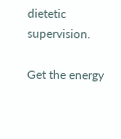dietetic supervision.

Get the energy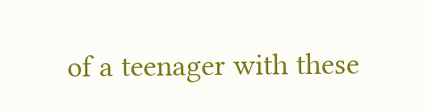of a teenager with these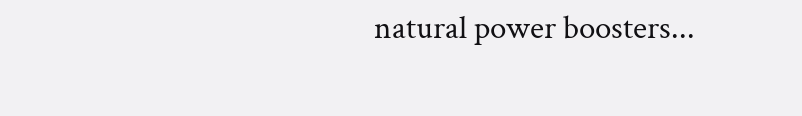natural power boosters...